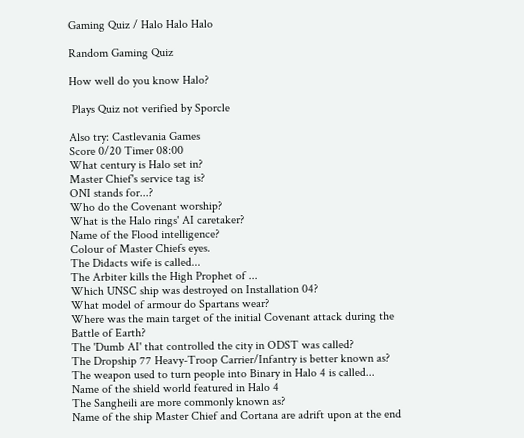Gaming Quiz / Halo Halo Halo

Random Gaming Quiz

How well do you know Halo?

 Plays Quiz not verified by Sporcle

Also try: Castlevania Games
Score 0/20 Timer 08:00
What century is Halo set in?
Master Chief's service tag is?
ONI stands for...?
Who do the Covenant worship?
What is the Halo rings' AI caretaker?
Name of the Flood intelligence?
Colour of Master Chiefs eyes.
The Didacts wife is called...
The Arbiter kills the High Prophet of ...
Which UNSC ship was destroyed on Installation 04?
What model of armour do Spartans wear?
Where was the main target of the initial Covenant attack during the Battle of Earth?
The 'Dumb AI' that controlled the city in ODST was called?
The Dropship 77 Heavy-Troop Carrier/Infantry is better known as?
The weapon used to turn people into Binary in Halo 4 is called...
Name of the shield world featured in Halo 4
The Sangheili are more commonly known as?
Name of the ship Master Chief and Cortana are adrift upon at the end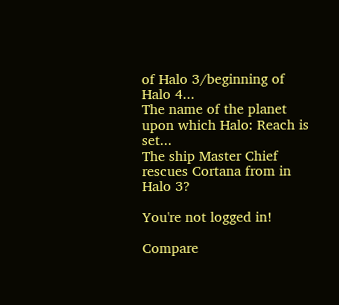of Halo 3/beginning of Halo 4...
The name of the planet upon which Halo: Reach is set...
The ship Master Chief rescues Cortana from in Halo 3?

You're not logged in!

Compare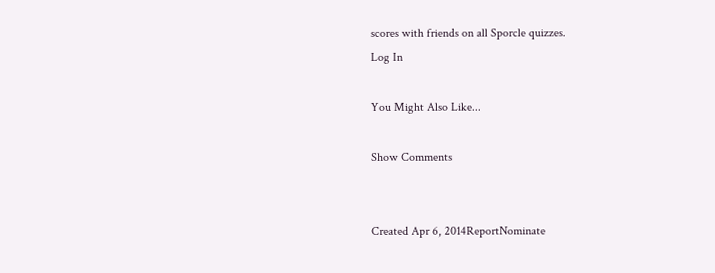scores with friends on all Sporcle quizzes.
Log In

You Might Also Like...

Show Comments


Created Apr 6, 2014ReportNominate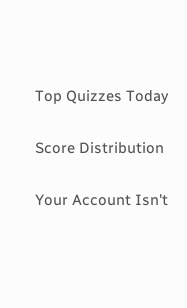Top Quizzes Today

Score Distribution

Your Account Isn't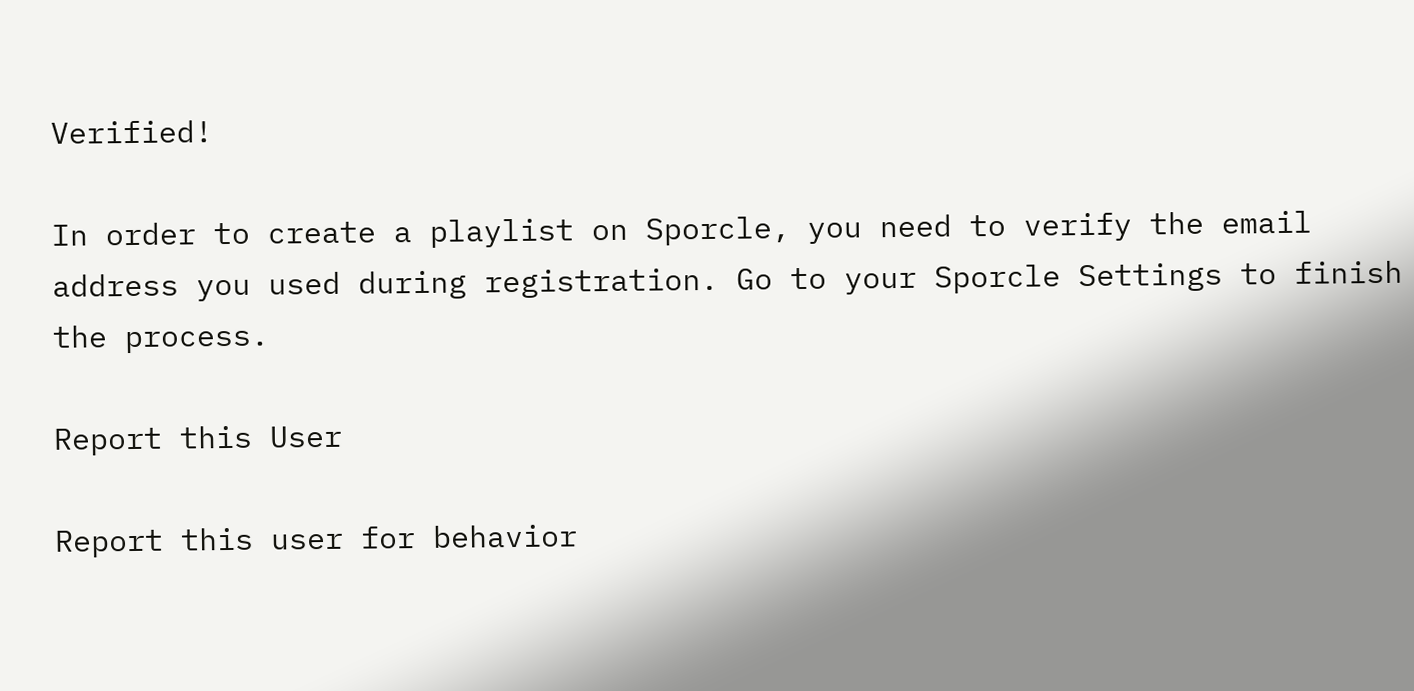Verified!

In order to create a playlist on Sporcle, you need to verify the email address you used during registration. Go to your Sporcle Settings to finish the process.

Report this User

Report this user for behavior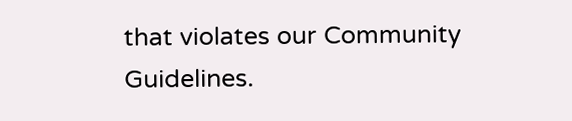that violates our Community Guidelines.